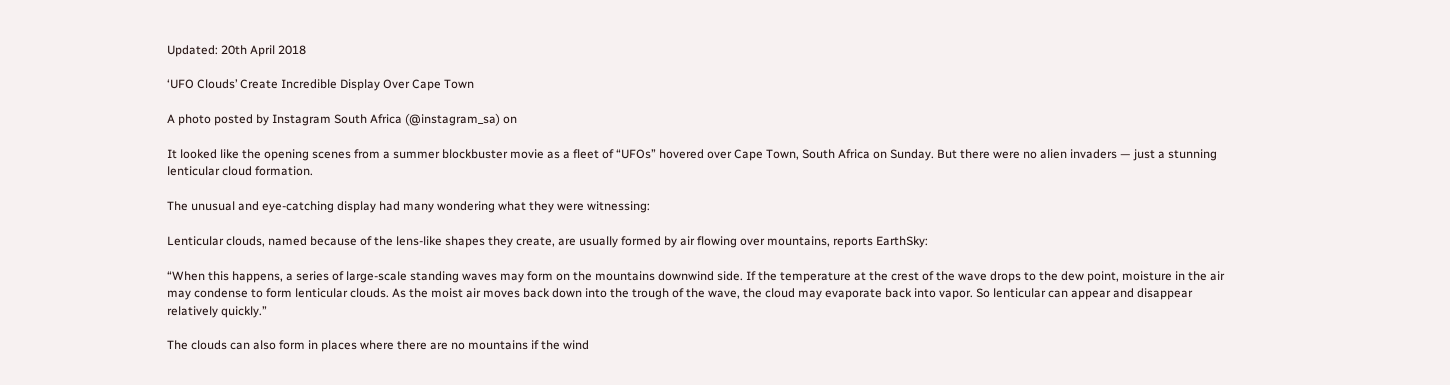Updated: 20th April 2018

‘UFO Clouds’ Create Incredible Display Over Cape Town

A photo posted by Instagram South Africa (@instagram_sa) on

It looked like the opening scenes from a summer blockbuster movie as a fleet of “UFOs” hovered over Cape Town, South Africa on Sunday. But there were no alien invaders — just a stunning lenticular cloud formation.

The unusual and eye-catching display had many wondering what they were witnessing:

Lenticular clouds, named because of the lens-like shapes they create, are usually formed by air flowing over mountains, reports EarthSky:

“When this happens, a series of large-scale standing waves may form on the mountains downwind side. If the temperature at the crest of the wave drops to the dew point, moisture in the air may condense to form lenticular clouds. As the moist air moves back down into the trough of the wave, the cloud may evaporate back into vapor. So lenticular can appear and disappear relatively quickly.”

The clouds can also form in places where there are no mountains if the wind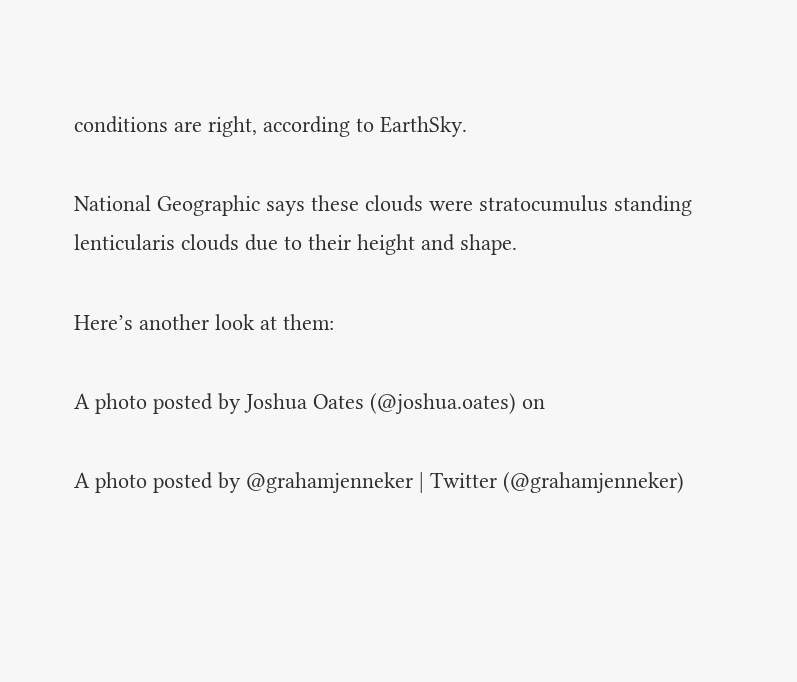conditions are right, according to EarthSky.

National Geographic says these clouds were stratocumulus standing lenticularis clouds due to their height and shape.

Here’s another look at them:

A photo posted by Joshua Oates (@joshua.oates) on

A photo posted by @grahamjenneker | Twitter (@grahamjenneker)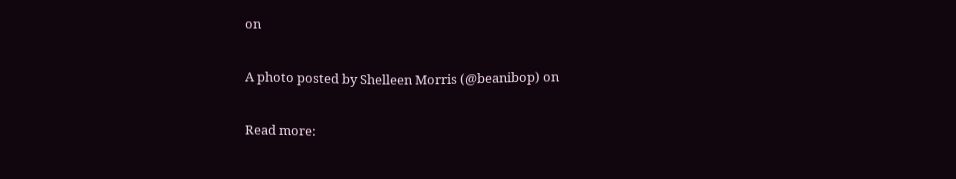on

A photo posted by Shelleen Morris (@beanibop) on

Read more: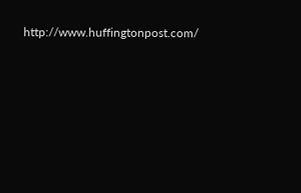http://www.huffingtonpost.com/